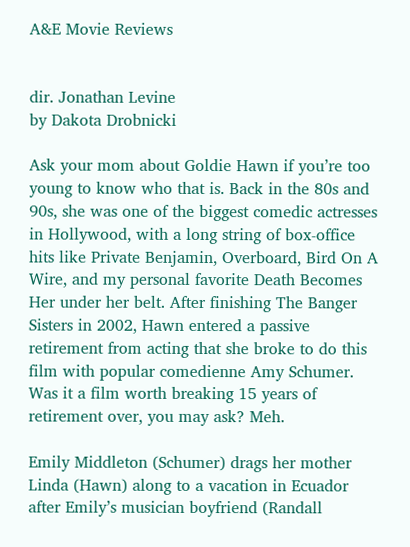A&E Movie Reviews


dir. Jonathan Levine
by Dakota Drobnicki

Ask your mom about Goldie Hawn if you’re too young to know who that is. Back in the 80s and 90s, she was one of the biggest comedic actresses in Hollywood, with a long string of box-office hits like Private Benjamin, Overboard, Bird On A Wire, and my personal favorite Death Becomes Her under her belt. After finishing The Banger Sisters in 2002, Hawn entered a passive retirement from acting that she broke to do this film with popular comedienne Amy Schumer. Was it a film worth breaking 15 years of retirement over, you may ask? Meh.

Emily Middleton (Schumer) drags her mother Linda (Hawn) along to a vacation in Ecuador after Emily’s musician boyfriend (Randall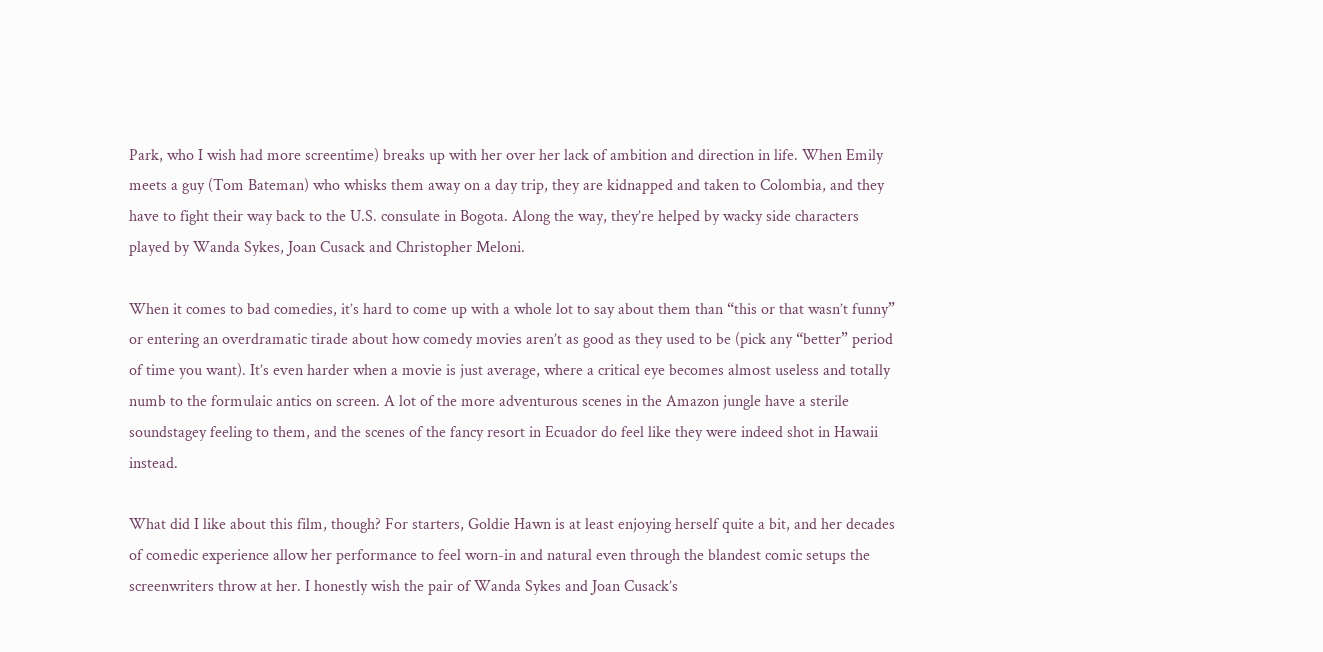Park, who I wish had more screentime) breaks up with her over her lack of ambition and direction in life. When Emily meets a guy (Tom Bateman) who whisks them away on a day trip, they are kidnapped and taken to Colombia, and they have to fight their way back to the U.S. consulate in Bogota. Along the way, they’re helped by wacky side characters played by Wanda Sykes, Joan Cusack and Christopher Meloni.

When it comes to bad comedies, it’s hard to come up with a whole lot to say about them than “this or that wasn’t funny” or entering an overdramatic tirade about how comedy movies aren’t as good as they used to be (pick any “better” period of time you want). It’s even harder when a movie is just average, where a critical eye becomes almost useless and totally numb to the formulaic antics on screen. A lot of the more adventurous scenes in the Amazon jungle have a sterile soundstagey feeling to them, and the scenes of the fancy resort in Ecuador do feel like they were indeed shot in Hawaii instead.

What did I like about this film, though? For starters, Goldie Hawn is at least enjoying herself quite a bit, and her decades of comedic experience allow her performance to feel worn-in and natural even through the blandest comic setups the screenwriters throw at her. I honestly wish the pair of Wanda Sykes and Joan Cusack’s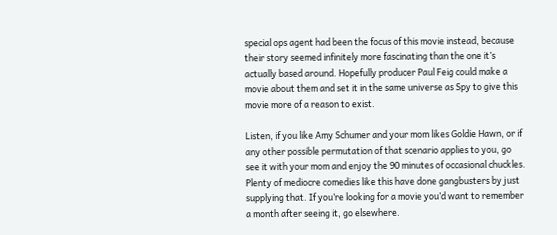special ops agent had been the focus of this movie instead, because their story seemed infinitely more fascinating than the one it’s actually based around. Hopefully producer Paul Feig could make a movie about them and set it in the same universe as Spy to give this movie more of a reason to exist.

Listen, if you like Amy Schumer and your mom likes Goldie Hawn, or if any other possible permutation of that scenario applies to you, go see it with your mom and enjoy the 90 minutes of occasional chuckles. Plenty of mediocre comedies like this have done gangbusters by just supplying that. If you’re looking for a movie you’d want to remember a month after seeing it, go elsewhere.